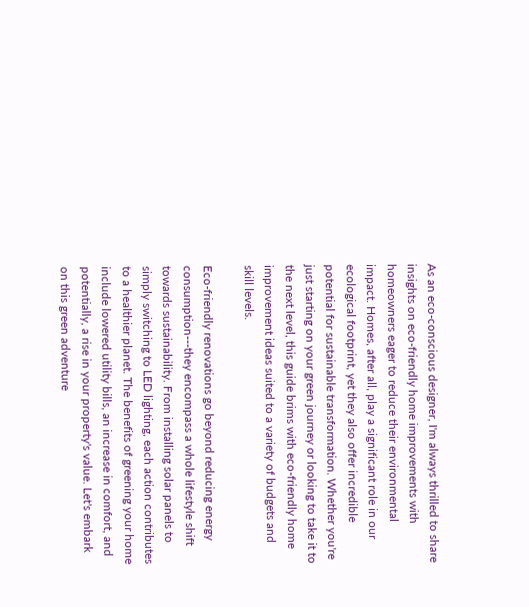As an eco-conscious designer, I'm always thrilled to share insights on eco-friendly home improvements with homeowners eager to reduce their environmental impact. Homes, after all, play a significant role in our ecological footprint, yet they also offer incredible potential for sustainable transformation. Whether you're just starting on your green journey or looking to take it to the next level, this guide brims with eco-friendly home improvement ideas suited to a variety of budgets and skill levels.

Eco-friendly renovations go beyond reducing energy consumption---they encompass a whole lifestyle shift towards sustainability. From installing solar panels to simply switching to LED lighting, each action contributes to a healthier planet. The benefits of greening your home include lowered utility bills, an increase in comfort, and potentially, a rise in your property's value. Let's embark on this green adventure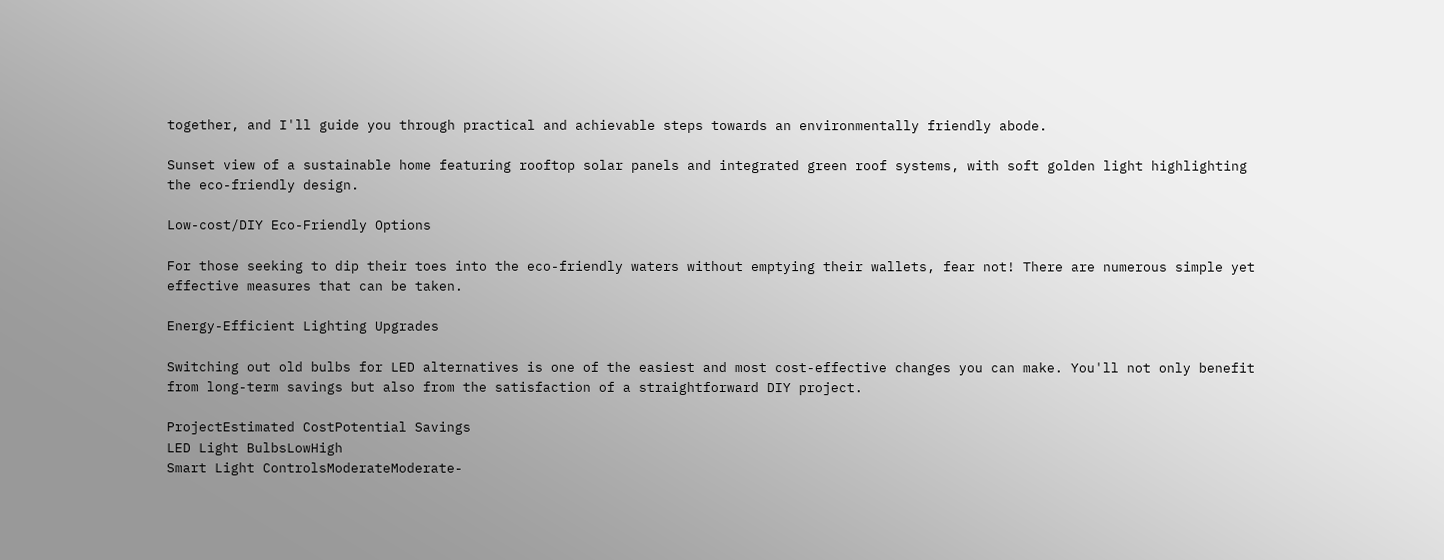together, and I'll guide you through practical and achievable steps towards an environmentally friendly abode.

Sunset view of a sustainable home featuring rooftop solar panels and integrated green roof systems, with soft golden light highlighting the eco-friendly design.

Low-cost/DIY Eco-Friendly Options

For those seeking to dip their toes into the eco-friendly waters without emptying their wallets, fear not! There are numerous simple yet effective measures that can be taken.

Energy-Efficient Lighting Upgrades

Switching out old bulbs for LED alternatives is one of the easiest and most cost-effective changes you can make. You'll not only benefit from long-term savings but also from the satisfaction of a straightforward DIY project.

ProjectEstimated CostPotential Savings
LED Light BulbsLowHigh
Smart Light ControlsModerateModerate-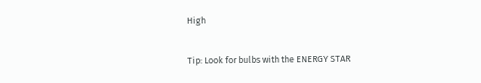High

Tip: Look for bulbs with the ENERGY STAR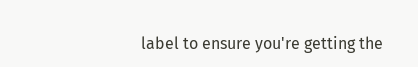label to ensure you're getting the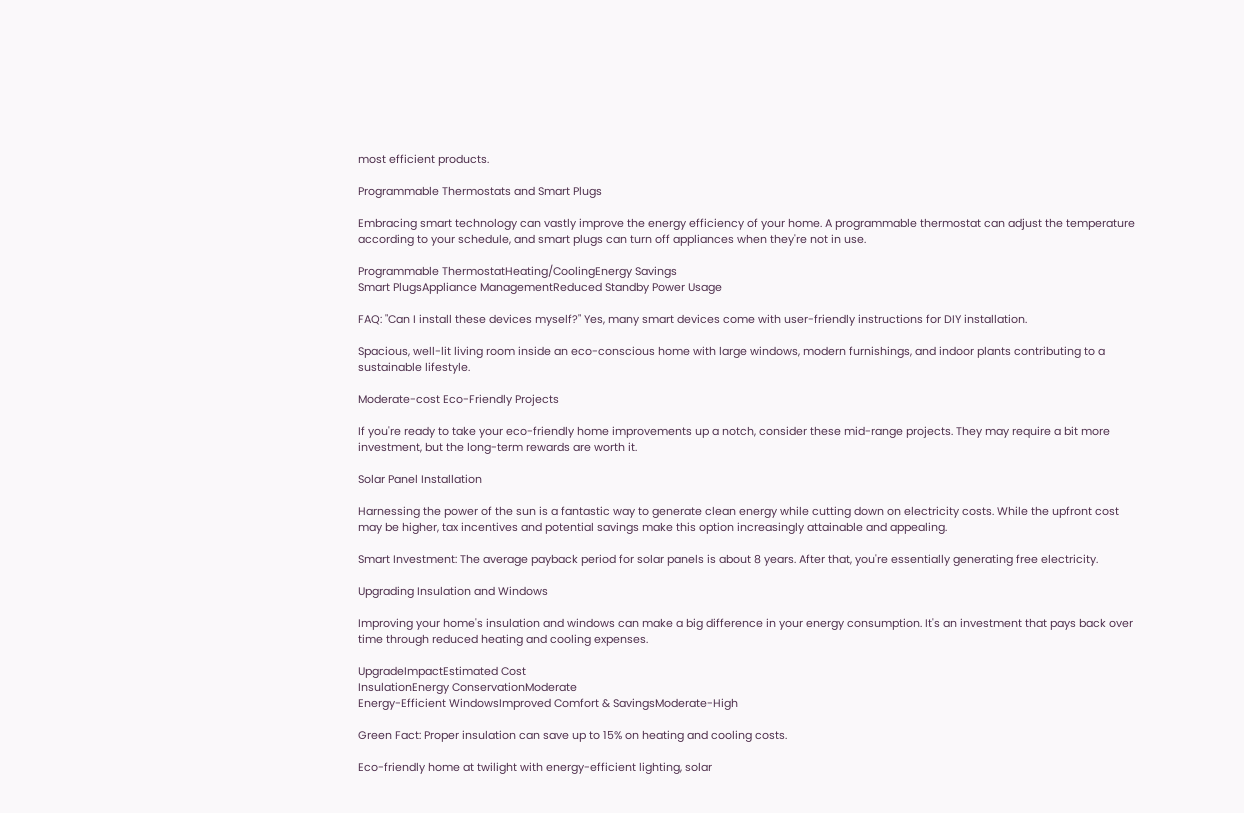most efficient products.

Programmable Thermostats and Smart Plugs

Embracing smart technology can vastly improve the energy efficiency of your home. A programmable thermostat can adjust the temperature according to your schedule, and smart plugs can turn off appliances when they're not in use.

Programmable ThermostatHeating/CoolingEnergy Savings
Smart PlugsAppliance ManagementReduced Standby Power Usage

FAQ: "Can I install these devices myself?" Yes, many smart devices come with user-friendly instructions for DIY installation.

Spacious, well-lit living room inside an eco-conscious home with large windows, modern furnishings, and indoor plants contributing to a sustainable lifestyle.

Moderate-cost Eco-Friendly Projects

If you're ready to take your eco-friendly home improvements up a notch, consider these mid-range projects. They may require a bit more investment, but the long-term rewards are worth it.

Solar Panel Installation

Harnessing the power of the sun is a fantastic way to generate clean energy while cutting down on electricity costs. While the upfront cost may be higher, tax incentives and potential savings make this option increasingly attainable and appealing.

Smart Investment: The average payback period for solar panels is about 8 years. After that, you're essentially generating free electricity.

Upgrading Insulation and Windows

Improving your home's insulation and windows can make a big difference in your energy consumption. It's an investment that pays back over time through reduced heating and cooling expenses.

UpgradeImpactEstimated Cost
InsulationEnergy ConservationModerate
Energy-Efficient WindowsImproved Comfort & SavingsModerate-High

Green Fact: Proper insulation can save up to 15% on heating and cooling costs.

Eco-friendly home at twilight with energy-efficient lighting, solar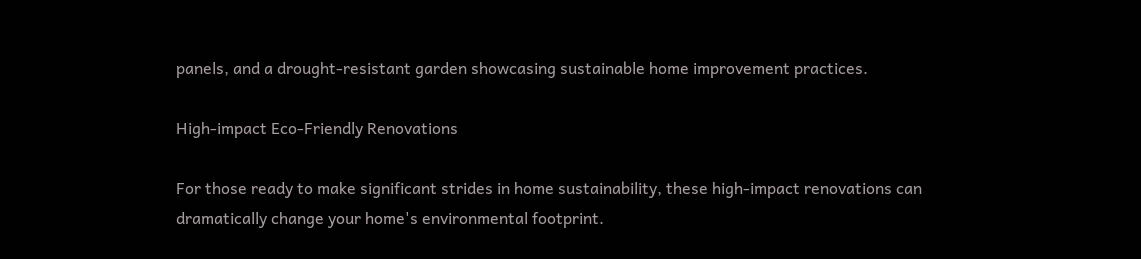panels, and a drought-resistant garden showcasing sustainable home improvement practices.

High-impact Eco-Friendly Renovations

For those ready to make significant strides in home sustainability, these high-impact renovations can dramatically change your home's environmental footprint.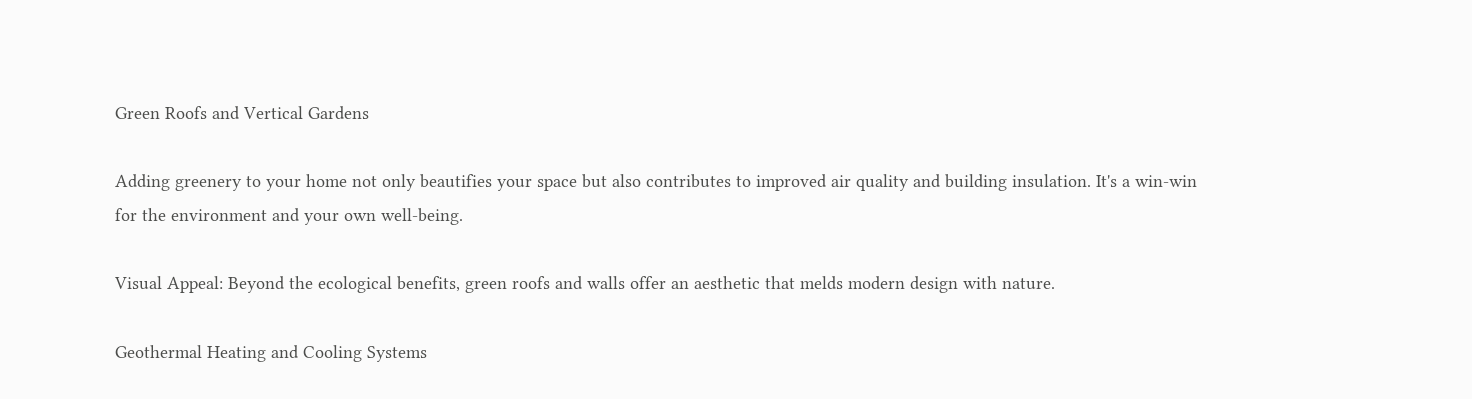Green Roofs and Vertical Gardens

Adding greenery to your home not only beautifies your space but also contributes to improved air quality and building insulation. It's a win-win for the environment and your own well-being.

Visual Appeal: Beyond the ecological benefits, green roofs and walls offer an aesthetic that melds modern design with nature.

Geothermal Heating and Cooling Systems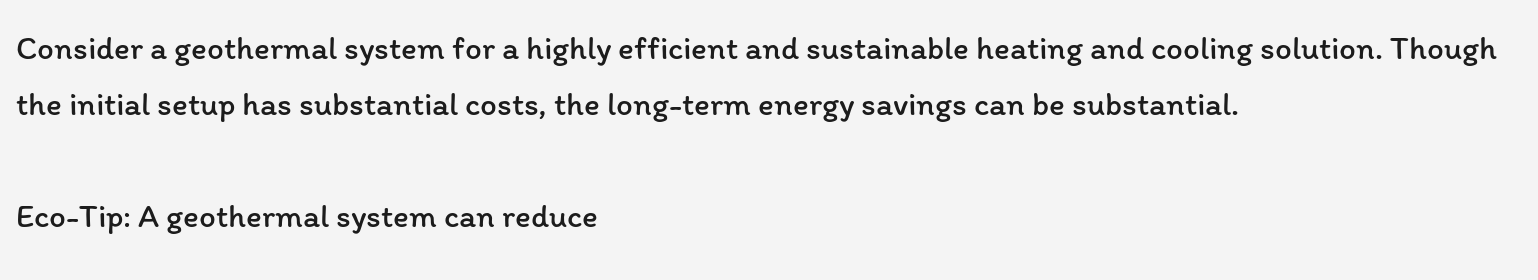Consider a geothermal system for a highly efficient and sustainable heating and cooling solution. Though the initial setup has substantial costs, the long-term energy savings can be substantial.

Eco-Tip: A geothermal system can reduce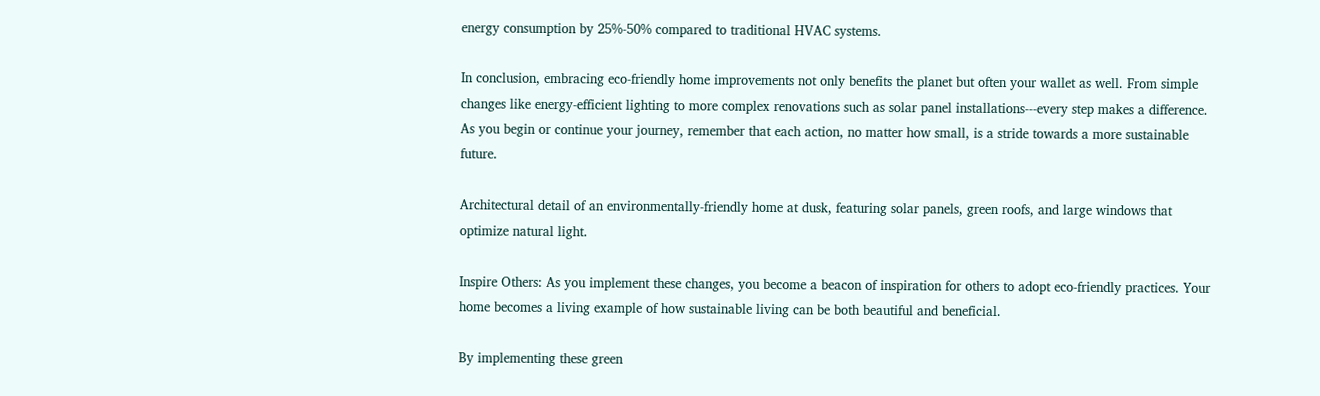energy consumption by 25%-50% compared to traditional HVAC systems.

In conclusion, embracing eco-friendly home improvements not only benefits the planet but often your wallet as well. From simple changes like energy-efficient lighting to more complex renovations such as solar panel installations---every step makes a difference. As you begin or continue your journey, remember that each action, no matter how small, is a stride towards a more sustainable future.

Architectural detail of an environmentally-friendly home at dusk, featuring solar panels, green roofs, and large windows that optimize natural light.

Inspire Others: As you implement these changes, you become a beacon of inspiration for others to adopt eco-friendly practices. Your home becomes a living example of how sustainable living can be both beautiful and beneficial.

By implementing these green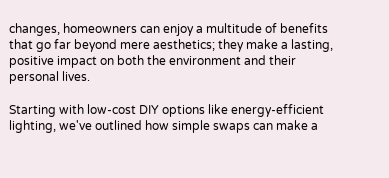changes, homeowners can enjoy a multitude of benefits that go far beyond mere aesthetics; they make a lasting, positive impact on both the environment and their personal lives.

Starting with low-cost DIY options like energy-efficient lighting, we've outlined how simple swaps can make a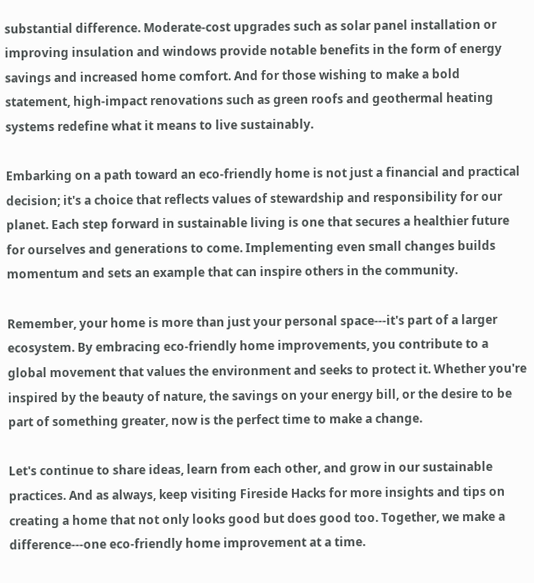substantial difference. Moderate-cost upgrades such as solar panel installation or improving insulation and windows provide notable benefits in the form of energy savings and increased home comfort. And for those wishing to make a bold statement, high-impact renovations such as green roofs and geothermal heating systems redefine what it means to live sustainably.

Embarking on a path toward an eco-friendly home is not just a financial and practical decision; it's a choice that reflects values of stewardship and responsibility for our planet. Each step forward in sustainable living is one that secures a healthier future for ourselves and generations to come. Implementing even small changes builds momentum and sets an example that can inspire others in the community.

Remember, your home is more than just your personal space---it's part of a larger ecosystem. By embracing eco-friendly home improvements, you contribute to a global movement that values the environment and seeks to protect it. Whether you're inspired by the beauty of nature, the savings on your energy bill, or the desire to be part of something greater, now is the perfect time to make a change.

Let's continue to share ideas, learn from each other, and grow in our sustainable practices. And as always, keep visiting Fireside Hacks for more insights and tips on creating a home that not only looks good but does good too. Together, we make a difference---one eco-friendly home improvement at a time.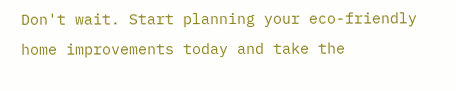Don't wait. Start planning your eco-friendly home improvements today and take the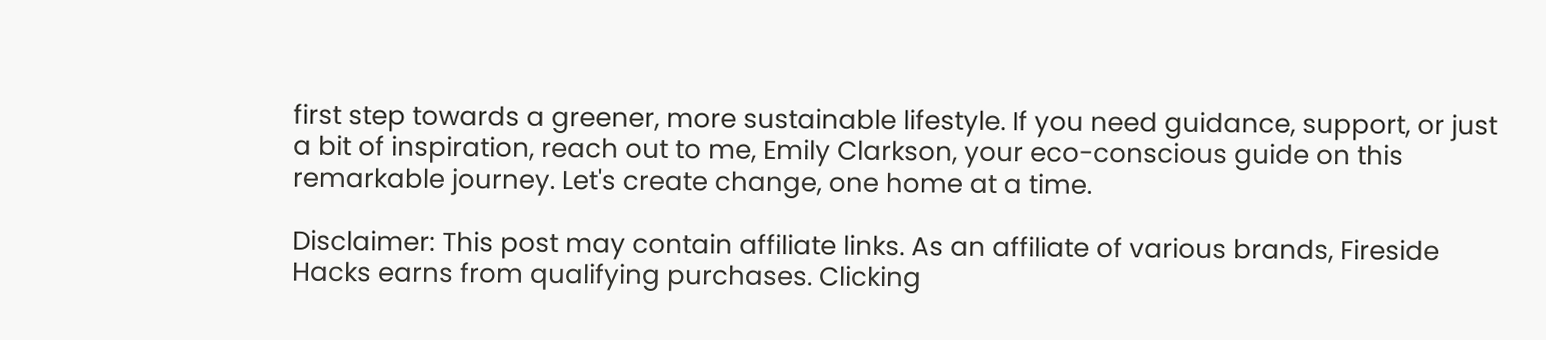first step towards a greener, more sustainable lifestyle. If you need guidance, support, or just a bit of inspiration, reach out to me, Emily Clarkson, your eco-conscious guide on this remarkable journey. Let's create change, one home at a time.

Disclaimer: This post may contain affiliate links. As an affiliate of various brands, Fireside Hacks earns from qualifying purchases. Clicking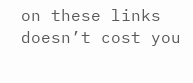on these links doesn’t cost you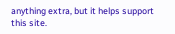anything extra, but it helps support this site.